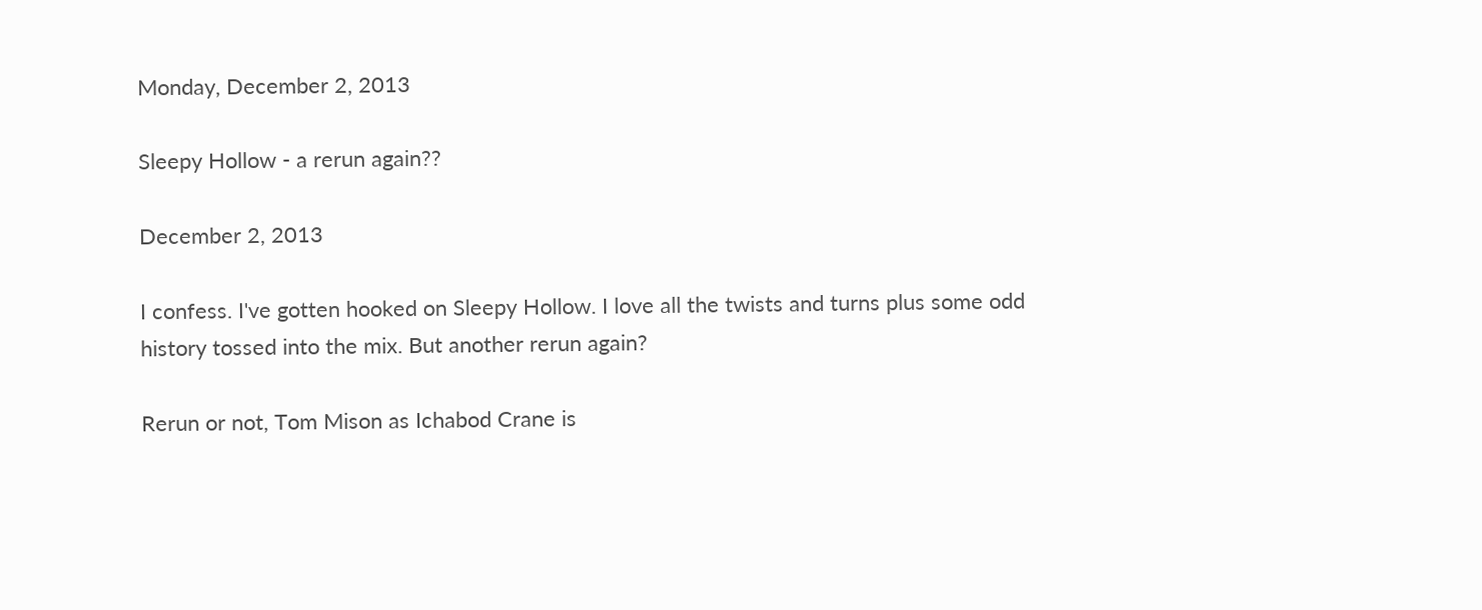Monday, December 2, 2013

Sleepy Hollow - a rerun again??

December 2, 2013

I confess. I've gotten hooked on Sleepy Hollow. I love all the twists and turns plus some odd history tossed into the mix. But another rerun again?

Rerun or not, Tom Mison as Ichabod Crane is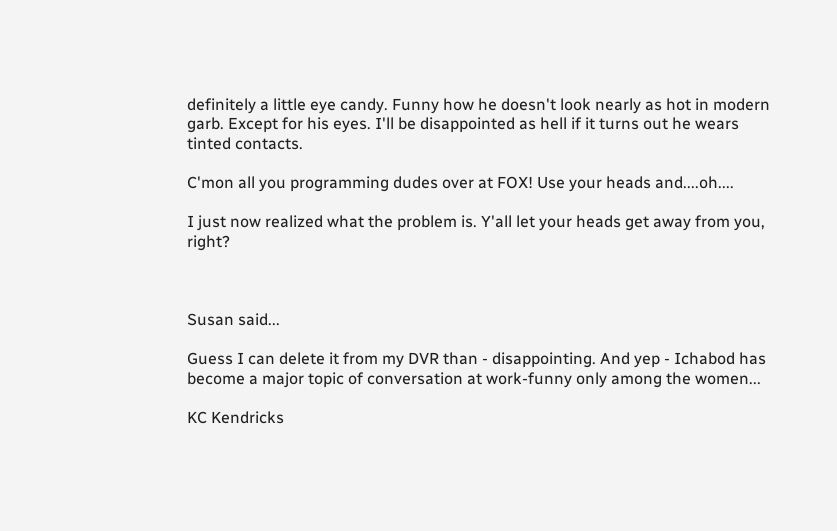definitely a little eye candy. Funny how he doesn't look nearly as hot in modern garb. Except for his eyes. I'll be disappointed as hell if it turns out he wears tinted contacts.

C'mon all you programming dudes over at FOX! Use your heads and....oh....

I just now realized what the problem is. Y'all let your heads get away from you, right?



Susan said...

Guess I can delete it from my DVR than - disappointing. And yep - Ichabod has become a major topic of conversation at work-funny only among the women...

KC Kendricks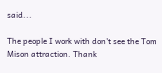said...

The people I work with don't see the Tom Mison attraction. Thank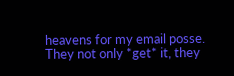heavens for my email posse. They not only *get* it, they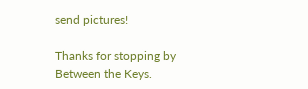send pictures!

Thanks for stopping by Between the Keys.